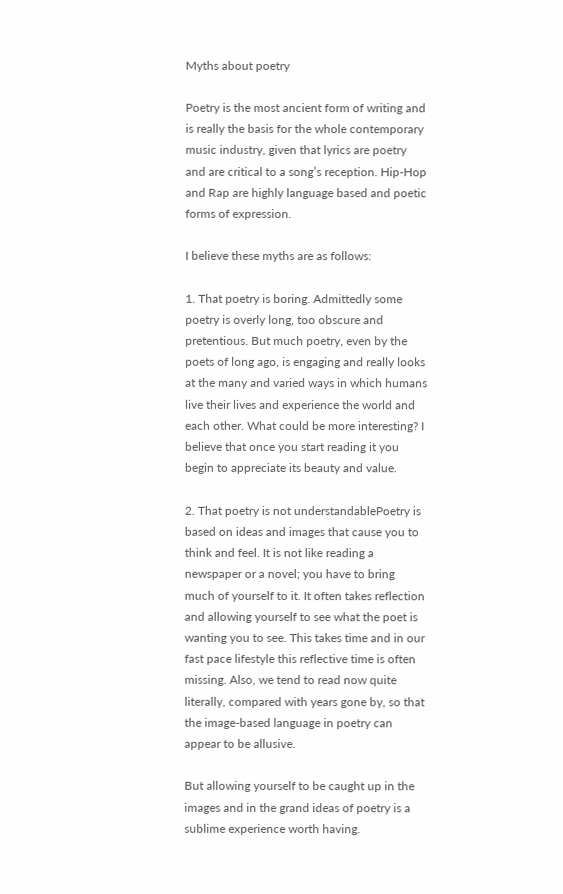Myths about poetry

Poetry is the most ancient form of writing and is really the basis for the whole contemporary music industry, given that lyrics are poetry and are critical to a song’s reception. Hip-Hop and Rap are highly language based and poetic forms of expression.

I believe these myths are as follows:

1. That poetry is boring. Admittedly some poetry is overly long, too obscure and pretentious. But much poetry, even by the poets of long ago, is engaging and really looks at the many and varied ways in which humans live their lives and experience the world and each other. What could be more interesting? I believe that once you start reading it you begin to appreciate its beauty and value.

2. That poetry is not understandablePoetry is based on ideas and images that cause you to think and feel. It is not like reading a newspaper or a novel; you have to bring much of yourself to it. It often takes reflection and allowing yourself to see what the poet is wanting you to see. This takes time and in our fast pace lifestyle this reflective time is often missing. Also, we tend to read now quite literally, compared with years gone by, so that the image-based language in poetry can appear to be allusive.

But allowing yourself to be caught up in the images and in the grand ideas of poetry is a sublime experience worth having.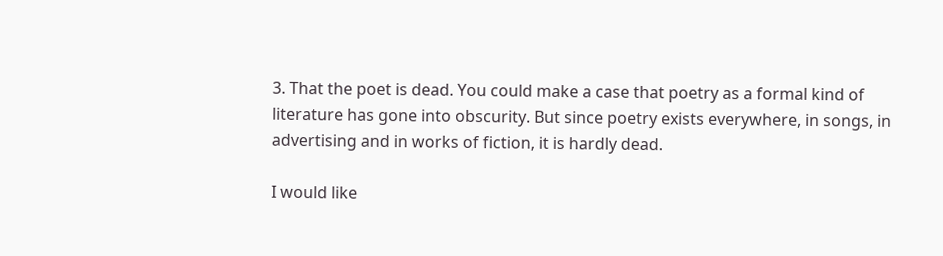3. That the poet is dead. You could make a case that poetry as a formal kind of literature has gone into obscurity. But since poetry exists everywhere, in songs, in advertising and in works of fiction, it is hardly dead.

I would like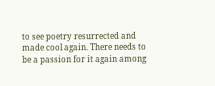to see poetry resurrected and made cool again. There needs to be a passion for it again among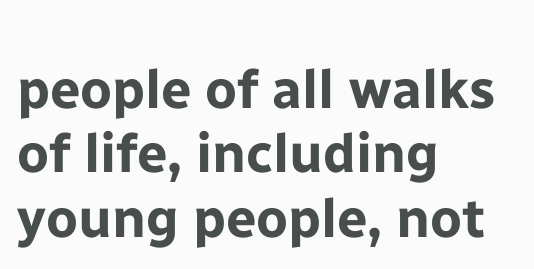people of all walks of life, including young people, not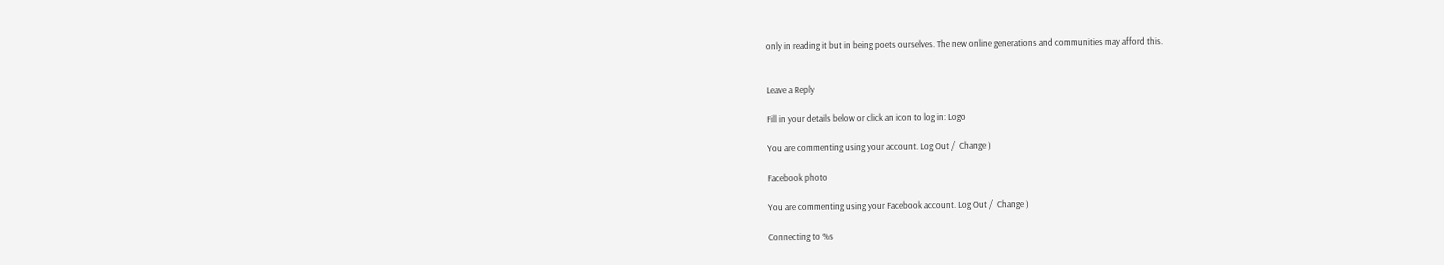only in reading it but in being poets ourselves. The new online generations and communities may afford this.


Leave a Reply

Fill in your details below or click an icon to log in: Logo

You are commenting using your account. Log Out /  Change )

Facebook photo

You are commenting using your Facebook account. Log Out /  Change )

Connecting to %s